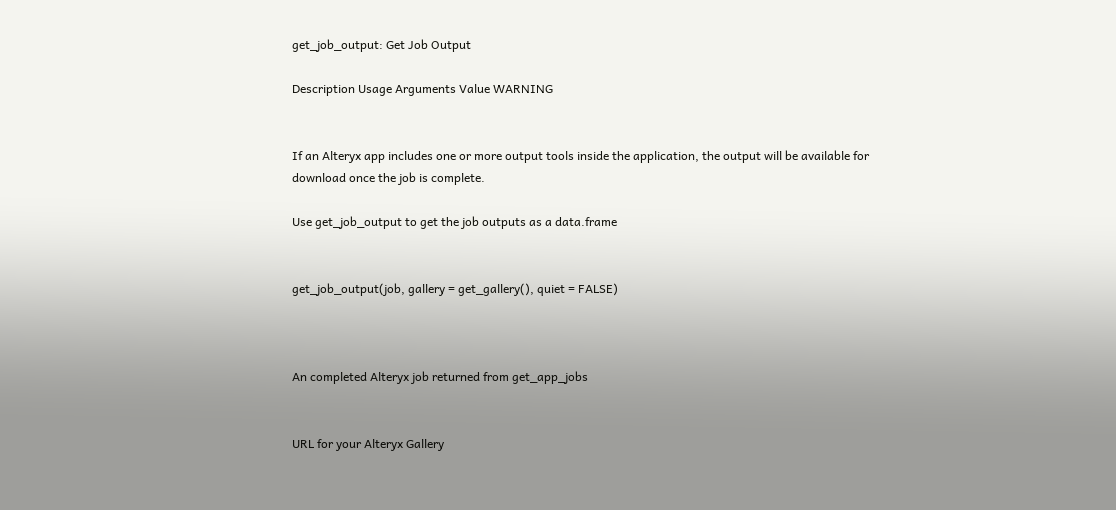get_job_output: Get Job Output

Description Usage Arguments Value WARNING


If an Alteryx app includes one or more output tools inside the application, the output will be available for download once the job is complete.

Use get_job_output to get the job outputs as a data.frame


get_job_output(job, gallery = get_gallery(), quiet = FALSE)



An completed Alteryx job returned from get_app_jobs


URL for your Alteryx Gallery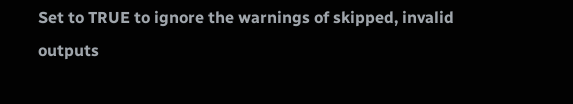Set to TRUE to ignore the warnings of skipped, invalid outputs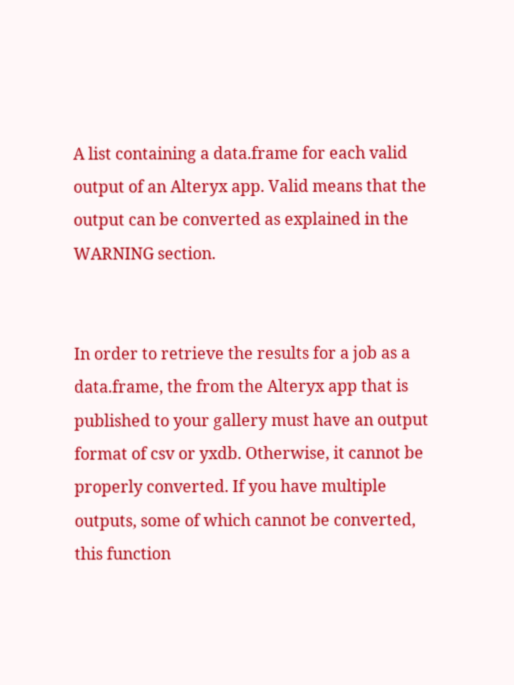A list containing a data.frame for each valid output of an Alteryx app. Valid means that the output can be converted as explained in the WARNING section.


In order to retrieve the results for a job as a data.frame, the from the Alteryx app that is published to your gallery must have an output format of csv or yxdb. Otherwise, it cannot be properly converted. If you have multiple outputs, some of which cannot be converted, this function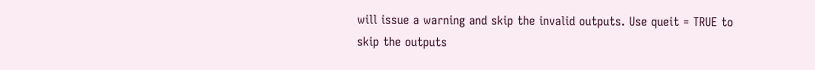will issue a warning and skip the invalid outputs. Use queit = TRUE to skip the outputs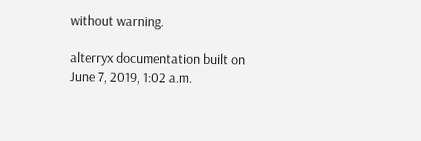without warning.

alterryx documentation built on June 7, 2019, 1:02 a.m.